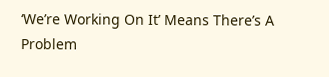‘We’re Working On It’ Means There’s A Problem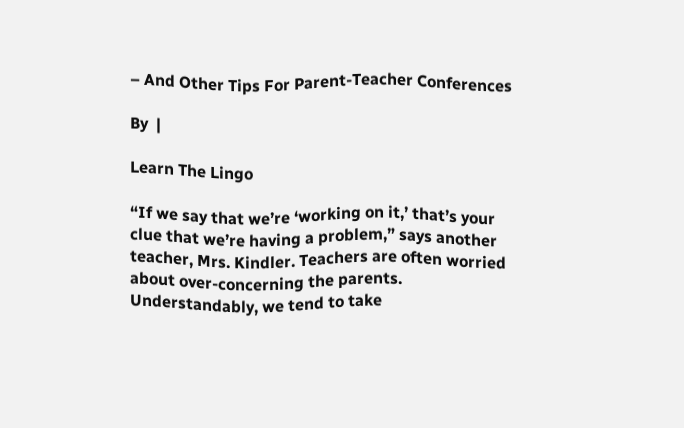– And Other Tips For Parent-Teacher Conferences

By  |

Learn The Lingo

“If we say that we’re ‘working on it,’ that’s your clue that we’re having a problem,” says another teacher, Mrs. Kindler. Teachers are often worried about over-concerning the parents. Understandably, we tend to take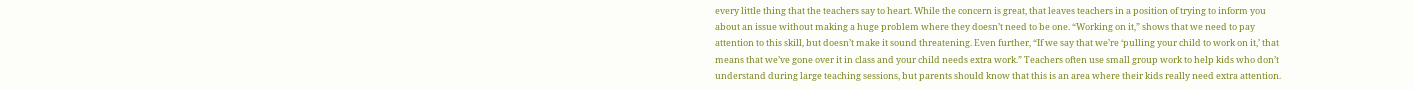every little thing that the teachers say to heart. While the concern is great, that leaves teachers in a position of trying to inform you about an issue without making a huge problem where they doesn’t need to be one. “Working on it,” shows that we need to pay attention to this skill, but doesn’t make it sound threatening. Even further, “If we say that we’re ‘pulling your child to work on it,’ that means that we’ve gone over it in class and your child needs extra work.” Teachers often use small group work to help kids who don’t understand during large teaching sessions, but parents should know that this is an area where their kids really need extra attention.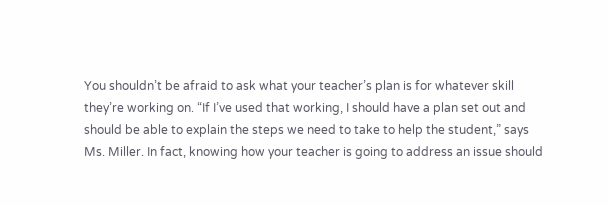You shouldn’t be afraid to ask what your teacher’s plan is for whatever skill they’re working on. “If I’ve used that working, I should have a plan set out and should be able to explain the steps we need to take to help the student,” says Ms. Miller. In fact, knowing how your teacher is going to address an issue should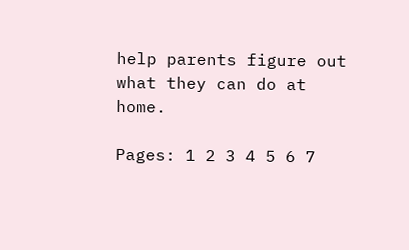help parents figure out what they can do at home.

Pages: 1 2 3 4 5 6 7